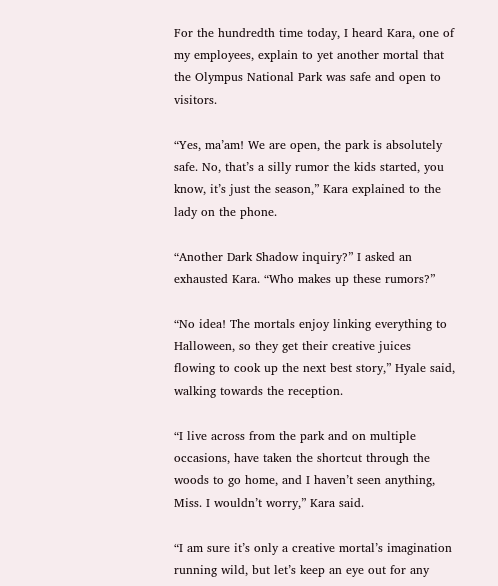For the hundredth time today, I heard Kara, one of my employees, explain to yet another mortal that the Olympus National Park was safe and open to visitors.

“Yes, ma’am! We are open, the park is absolutely safe. No, that’s a silly rumor the kids started, you know, it’s just the season,” Kara explained to the lady on the phone.

“Another Dark Shadow inquiry?” I asked an exhausted Kara. “Who makes up these rumors?”

“No idea! The mortals enjoy linking everything to Halloween, so they get their creative juices flowing to cook up the next best story,” Hyale said, walking towards the reception.

“I live across from the park and on multiple occasions, have taken the shortcut through the woods to go home, and I haven’t seen anything, Miss. I wouldn’t worry,” Kara said.

“I am sure it’s only a creative mortal’s imagination running wild, but let’s keep an eye out for any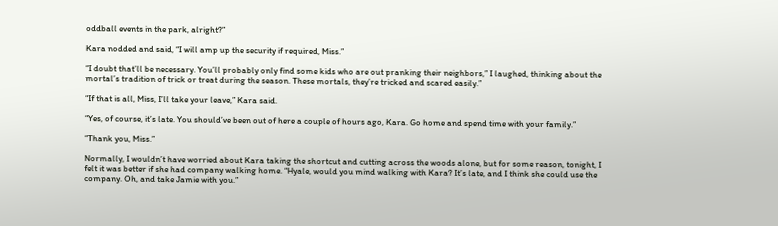oddball events in the park, alright?”

Kara nodded and said, “I will amp up the security if required, Miss.”

“I doubt that’ll be necessary. You’ll probably only find some kids who are out pranking their neighbors,” I laughed, thinking about the mortal’s tradition of trick or treat during the season. These mortals, they’re tricked and scared easily.”

“If that is all, Miss, I’ll take your leave,” Kara said.

“Yes, of course, it’s late. You should’ve been out of here a couple of hours ago, Kara. Go home and spend time with your family.”

“Thank you, Miss.”

Normally, I wouldn’t have worried about Kara taking the shortcut and cutting across the woods alone, but for some reason, tonight, I felt it was better if she had company walking home. “Hyale, would you mind walking with Kara? It’s late, and I think she could use the company. Oh, and take Jamie with you.”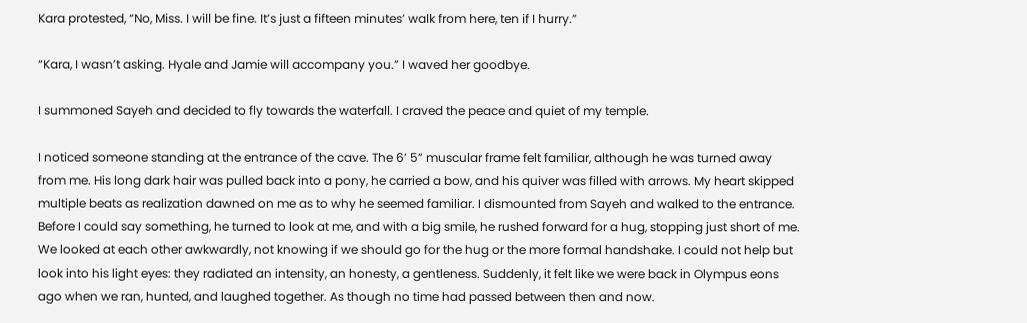Kara protested, “No, Miss. I will be fine. It’s just a fifteen minutes’ walk from here, ten if I hurry.”

“Kara, I wasn’t asking. Hyale and Jamie will accompany you.” I waved her goodbye.

I summoned Sayeh and decided to fly towards the waterfall. I craved the peace and quiet of my temple.

I noticed someone standing at the entrance of the cave. The 6’ 5” muscular frame felt familiar, although he was turned away from me. His long dark hair was pulled back into a pony, he carried a bow, and his quiver was filled with arrows. My heart skipped multiple beats as realization dawned on me as to why he seemed familiar. I dismounted from Sayeh and walked to the entrance. Before I could say something, he turned to look at me, and with a big smile, he rushed forward for a hug, stopping just short of me. We looked at each other awkwardly, not knowing if we should go for the hug or the more formal handshake. I could not help but look into his light eyes: they radiated an intensity, an honesty, a gentleness. Suddenly, it felt like we were back in Olympus eons ago when we ran, hunted, and laughed together. As though no time had passed between then and now.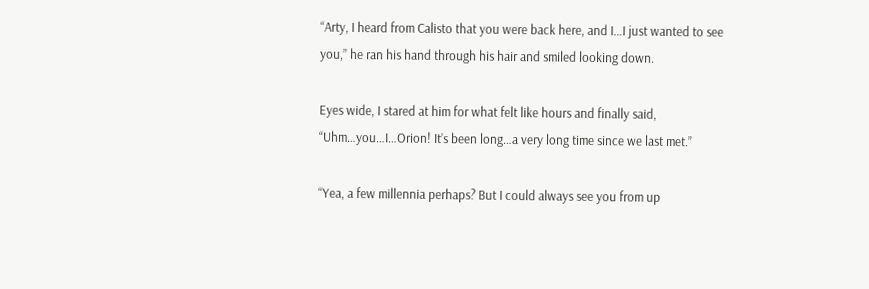“Arty, I heard from Calisto that you were back here, and I…I just wanted to see you,” he ran his hand through his hair and smiled looking down.

Eyes wide, I stared at him for what felt like hours and finally said, “Uhm…you…I…Orion! It’s been long…a very long time since we last met.”

“Yea, a few millennia perhaps? But I could always see you from up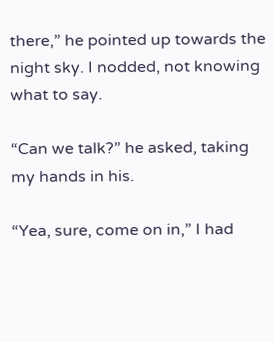there,” he pointed up towards the night sky. I nodded, not knowing what to say.

“Can we talk?” he asked, taking my hands in his.

“Yea, sure, come on in,” I had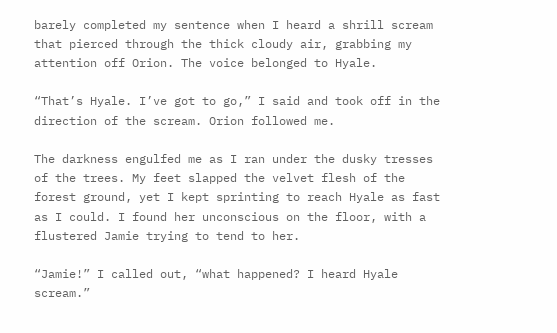barely completed my sentence when I heard a shrill scream that pierced through the thick cloudy air, grabbing my attention off Orion. The voice belonged to Hyale.

“That’s Hyale. I’ve got to go,” I said and took off in the direction of the scream. Orion followed me.

The darkness engulfed me as I ran under the dusky tresses of the trees. My feet slapped the velvet flesh of the forest ground, yet I kept sprinting to reach Hyale as fast as I could. I found her unconscious on the floor, with a flustered Jamie trying to tend to her.

“Jamie!” I called out, “what happened? I heard Hyale scream.”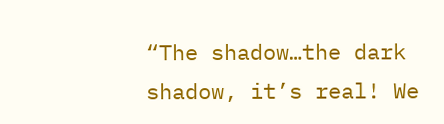“The shadow…the dark shadow, it’s real! We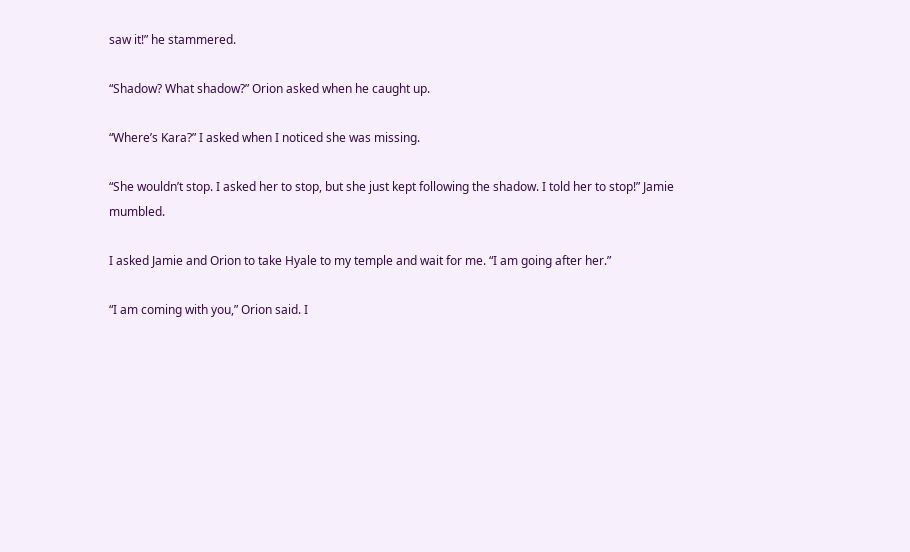saw it!” he stammered.

“Shadow? What shadow?” Orion asked when he caught up.

“Where’s Kara?” I asked when I noticed she was missing.

“She wouldn’t stop. I asked her to stop, but she just kept following the shadow. I told her to stop!” Jamie mumbled.

I asked Jamie and Orion to take Hyale to my temple and wait for me. “I am going after her.”

“I am coming with you,” Orion said. I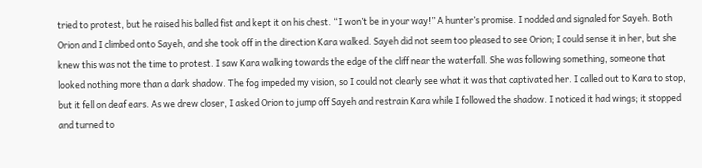tried to protest, but he raised his balled fist and kept it on his chest. “I won’t be in your way!” A hunter’s promise. I nodded and signaled for Sayeh. Both Orion and I climbed onto Sayeh, and she took off in the direction Kara walked. Sayeh did not seem too pleased to see Orion; I could sense it in her, but she knew this was not the time to protest. I saw Kara walking towards the edge of the cliff near the waterfall. She was following something, someone that looked nothing more than a dark shadow. The fog impeded my vision, so I could not clearly see what it was that captivated her. I called out to Kara to stop, but it fell on deaf ears. As we drew closer, I asked Orion to jump off Sayeh and restrain Kara while I followed the shadow. I noticed it had wings; it stopped and turned to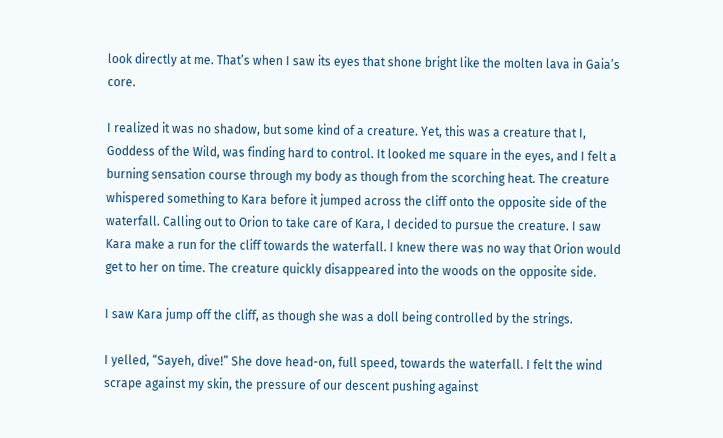look directly at me. That’s when I saw its eyes that shone bright like the molten lava in Gaia’s core.

I realized it was no shadow, but some kind of a creature. Yet, this was a creature that I, Goddess of the Wild, was finding hard to control. It looked me square in the eyes, and I felt a burning sensation course through my body as though from the scorching heat. The creature whispered something to Kara before it jumped across the cliff onto the opposite side of the waterfall. Calling out to Orion to take care of Kara, I decided to pursue the creature. I saw Kara make a run for the cliff towards the waterfall. I knew there was no way that Orion would get to her on time. The creature quickly disappeared into the woods on the opposite side.

I saw Kara jump off the cliff, as though she was a doll being controlled by the strings.

I yelled, “Sayeh, dive!” She dove head-on, full speed, towards the waterfall. I felt the wind scrape against my skin, the pressure of our descent pushing against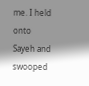me. I held onto Sayeh and swooped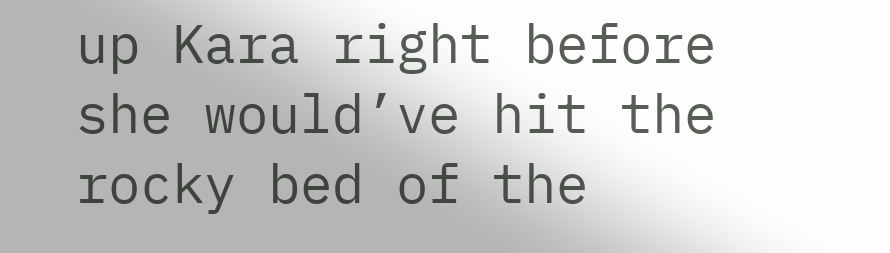up Kara right before she would’ve hit the rocky bed of the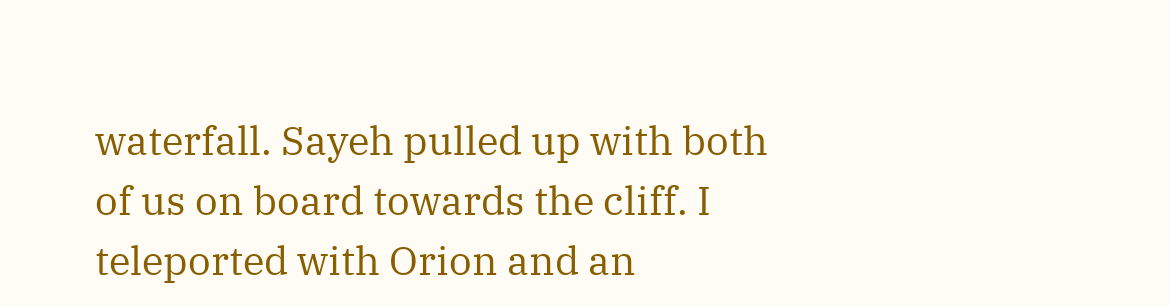waterfall. Sayeh pulled up with both of us on board towards the cliff. I teleported with Orion and an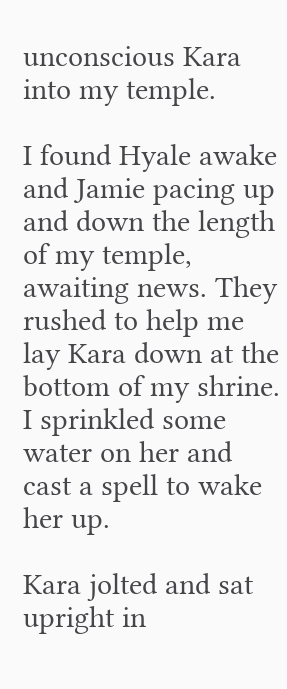unconscious Kara into my temple.

I found Hyale awake and Jamie pacing up and down the length of my temple, awaiting news. They rushed to help me lay Kara down at the bottom of my shrine. I sprinkled some water on her and cast a spell to wake her up.

Kara jolted and sat upright in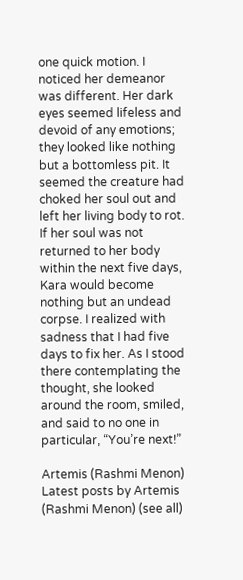one quick motion. I noticed her demeanor was different. Her dark eyes seemed lifeless and devoid of any emotions; they looked like nothing but a bottomless pit. It seemed the creature had choked her soul out and left her living body to rot. If her soul was not returned to her body within the next five days, Kara would become nothing but an undead corpse. I realized with sadness that I had five days to fix her. As I stood there contemplating the thought, she looked around the room, smiled, and said to no one in particular, “You’re next!”

Artemis (Rashmi Menon)
Latest posts by Artemis (Rashmi Menon) (see all)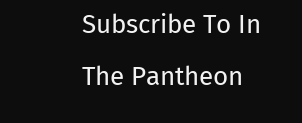Subscribe To In The Pantheon